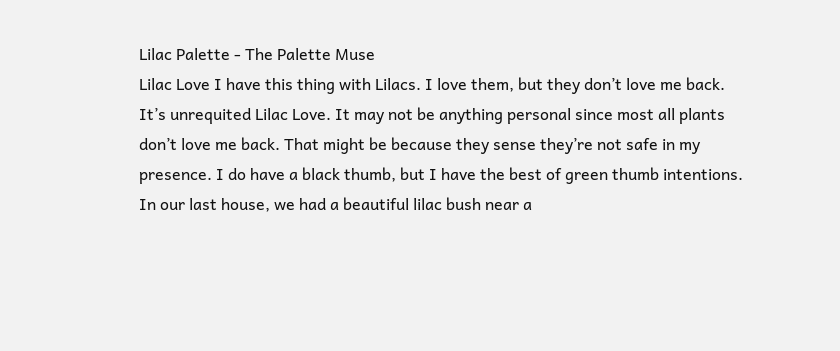Lilac Palette - The Palette Muse
Lilac Love I have this thing with Lilacs. I love them, but they don’t love me back. It’s unrequited Lilac Love. It may not be anything personal since most all plants don’t love me back. That might be because they sense they’re not safe in my presence. I do have a black thumb, but I have the best of green thumb intentions. In our last house, we had a beautiful lilac bush near a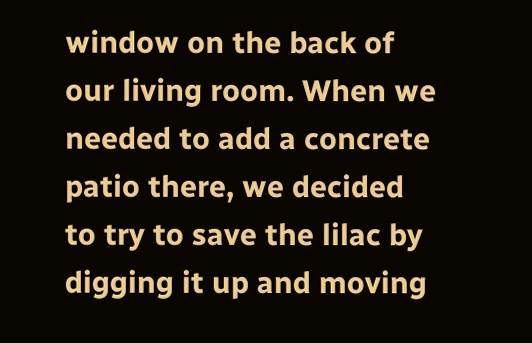window on the back of our living room. When we needed to add a concrete patio there, we decided to try to save the lilac by digging it up and moving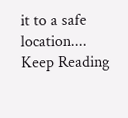it to a safe location.... Keep Reading